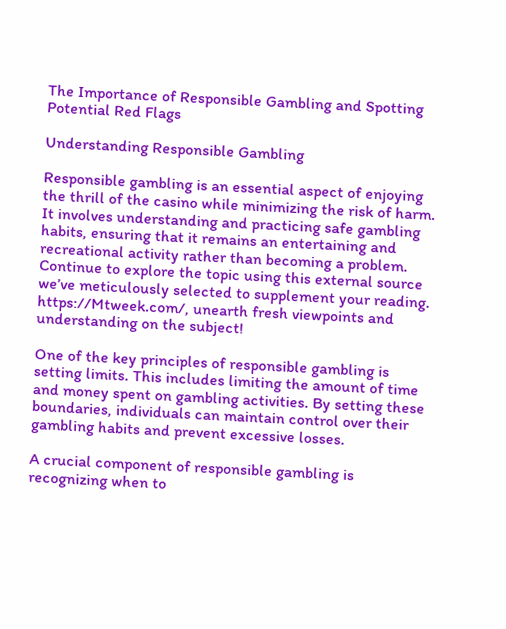The Importance of Responsible Gambling and Spotting Potential Red Flags

Understanding Responsible Gambling

Responsible gambling is an essential aspect of enjoying the thrill of the casino while minimizing the risk of harm. It involves understanding and practicing safe gambling habits, ensuring that it remains an entertaining and recreational activity rather than becoming a problem. Continue to explore the topic using this external source we’ve meticulously selected to supplement your reading. https://Mtweek.com/, unearth fresh viewpoints and understanding on the subject!

One of the key principles of responsible gambling is setting limits. This includes limiting the amount of time and money spent on gambling activities. By setting these boundaries, individuals can maintain control over their gambling habits and prevent excessive losses.

A crucial component of responsible gambling is recognizing when to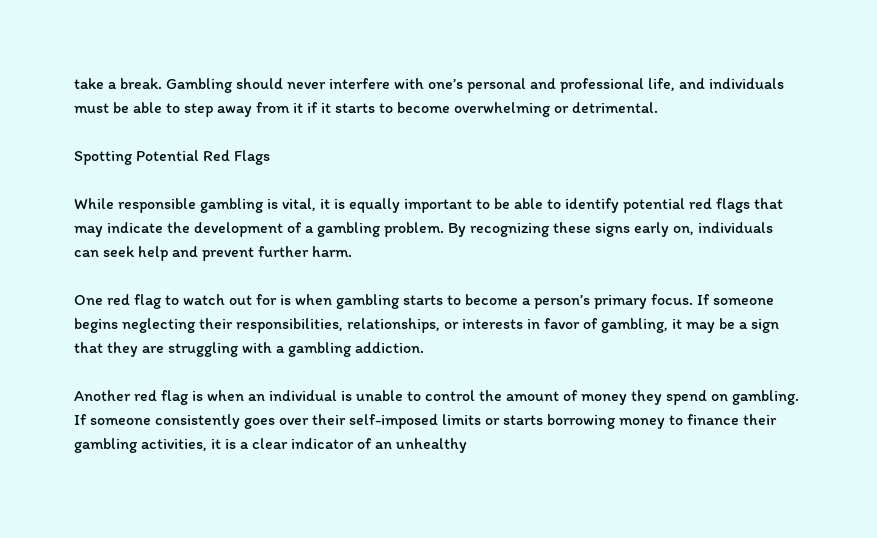take a break. Gambling should never interfere with one’s personal and professional life, and individuals must be able to step away from it if it starts to become overwhelming or detrimental.

Spotting Potential Red Flags

While responsible gambling is vital, it is equally important to be able to identify potential red flags that may indicate the development of a gambling problem. By recognizing these signs early on, individuals can seek help and prevent further harm.

One red flag to watch out for is when gambling starts to become a person’s primary focus. If someone begins neglecting their responsibilities, relationships, or interests in favor of gambling, it may be a sign that they are struggling with a gambling addiction.

Another red flag is when an individual is unable to control the amount of money they spend on gambling. If someone consistently goes over their self-imposed limits or starts borrowing money to finance their gambling activities, it is a clear indicator of an unhealthy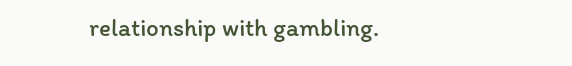relationship with gambling.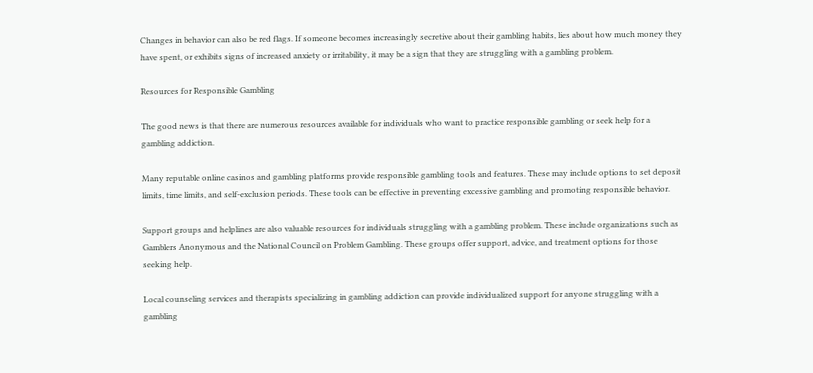Changes in behavior can also be red flags. If someone becomes increasingly secretive about their gambling habits, lies about how much money they have spent, or exhibits signs of increased anxiety or irritability, it may be a sign that they are struggling with a gambling problem.

Resources for Responsible Gambling

The good news is that there are numerous resources available for individuals who want to practice responsible gambling or seek help for a gambling addiction.

Many reputable online casinos and gambling platforms provide responsible gambling tools and features. These may include options to set deposit limits, time limits, and self-exclusion periods. These tools can be effective in preventing excessive gambling and promoting responsible behavior.

Support groups and helplines are also valuable resources for individuals struggling with a gambling problem. These include organizations such as Gamblers Anonymous and the National Council on Problem Gambling. These groups offer support, advice, and treatment options for those seeking help.

Local counseling services and therapists specializing in gambling addiction can provide individualized support for anyone struggling with a gambling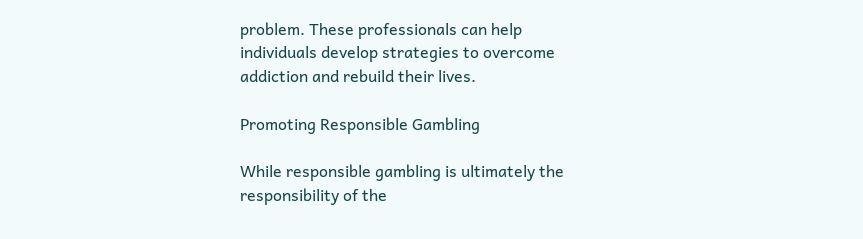problem. These professionals can help individuals develop strategies to overcome addiction and rebuild their lives.

Promoting Responsible Gambling

While responsible gambling is ultimately the responsibility of the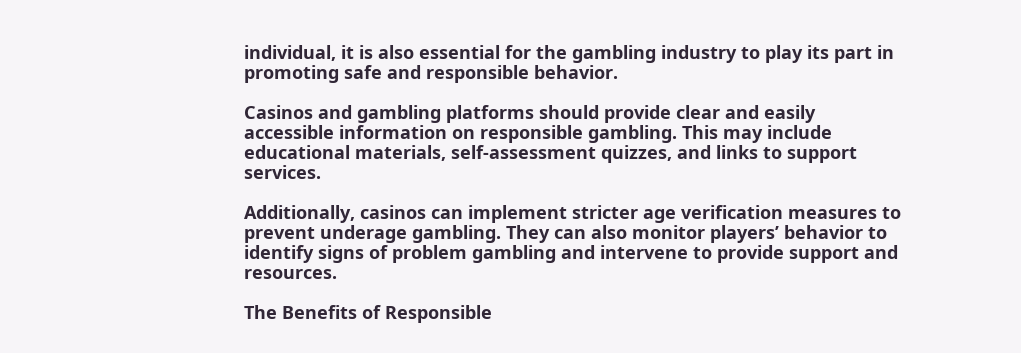individual, it is also essential for the gambling industry to play its part in promoting safe and responsible behavior.

Casinos and gambling platforms should provide clear and easily accessible information on responsible gambling. This may include educational materials, self-assessment quizzes, and links to support services.

Additionally, casinos can implement stricter age verification measures to prevent underage gambling. They can also monitor players’ behavior to identify signs of problem gambling and intervene to provide support and resources.

The Benefits of Responsible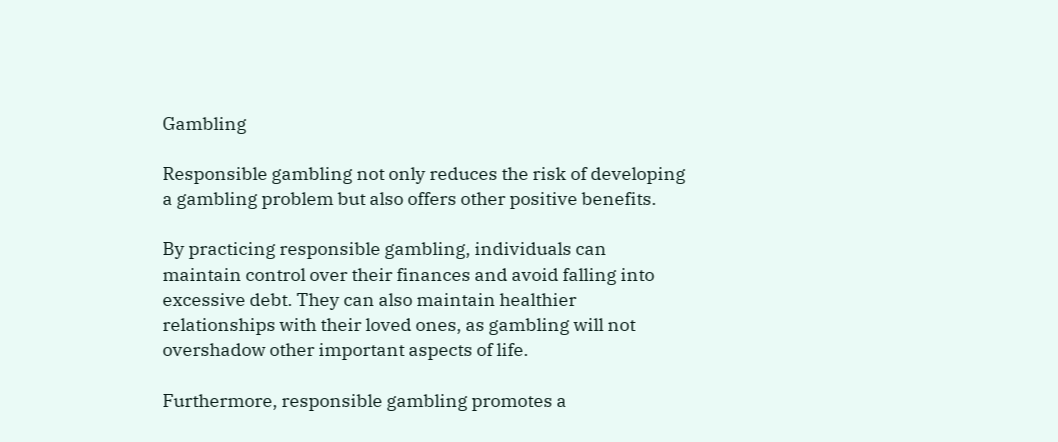Gambling

Responsible gambling not only reduces the risk of developing a gambling problem but also offers other positive benefits.

By practicing responsible gambling, individuals can maintain control over their finances and avoid falling into excessive debt. They can also maintain healthier relationships with their loved ones, as gambling will not overshadow other important aspects of life.

Furthermore, responsible gambling promotes a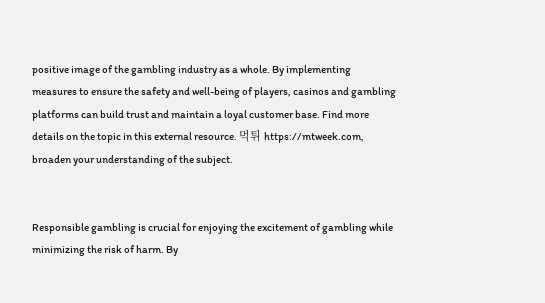positive image of the gambling industry as a whole. By implementing measures to ensure the safety and well-being of players, casinos and gambling platforms can build trust and maintain a loyal customer base. Find more details on the topic in this external resource. 먹튀 https://mtweek.com, broaden your understanding of the subject.


Responsible gambling is crucial for enjoying the excitement of gambling while minimizing the risk of harm. By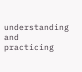understanding and practicing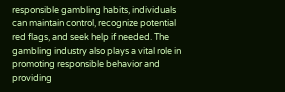responsible gambling habits, individuals can maintain control, recognize potential red flags, and seek help if needed. The gambling industry also plays a vital role in promoting responsible behavior and providing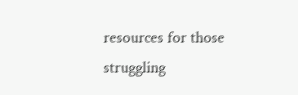resources for those struggling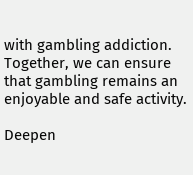with gambling addiction. Together, we can ensure that gambling remains an enjoyable and safe activity.

Deepen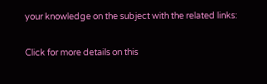your knowledge on the subject with the related links:

Click for more details on this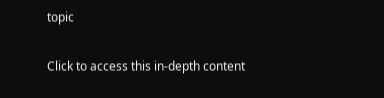topic

Click to access this in-depth content